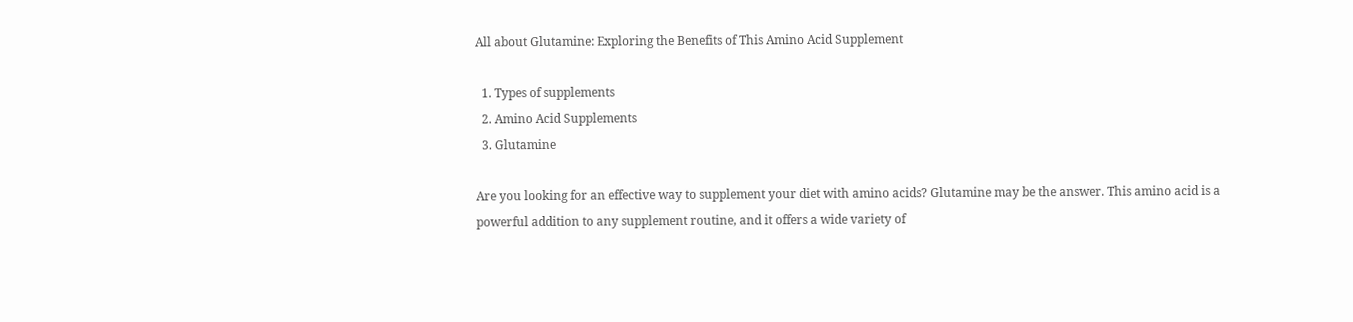All about Glutamine: Exploring the Benefits of This Amino Acid Supplement

  1. Types of supplements
  2. Amino Acid Supplements
  3. Glutamine

Are you looking for an effective way to supplement your diet with amino acids? Glutamine may be the answer. This amino acid is a powerful addition to any supplement routine, and it offers a wide variety of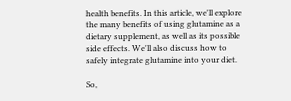health benefits. In this article, we'll explore the many benefits of using glutamine as a dietary supplement, as well as its possible side effects. We'll also discuss how to safely integrate glutamine into your diet.

So,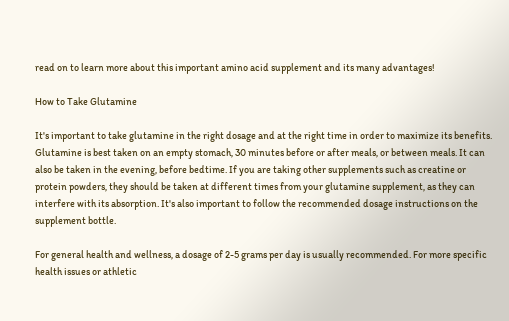read on to learn more about this important amino acid supplement and its many advantages!

How to Take Glutamine

It's important to take glutamine in the right dosage and at the right time in order to maximize its benefits. Glutamine is best taken on an empty stomach, 30 minutes before or after meals, or between meals. It can also be taken in the evening, before bedtime. If you are taking other supplements such as creatine or protein powders, they should be taken at different times from your glutamine supplement, as they can interfere with its absorption. It's also important to follow the recommended dosage instructions on the supplement bottle.

For general health and wellness, a dosage of 2-5 grams per day is usually recommended. For more specific health issues or athletic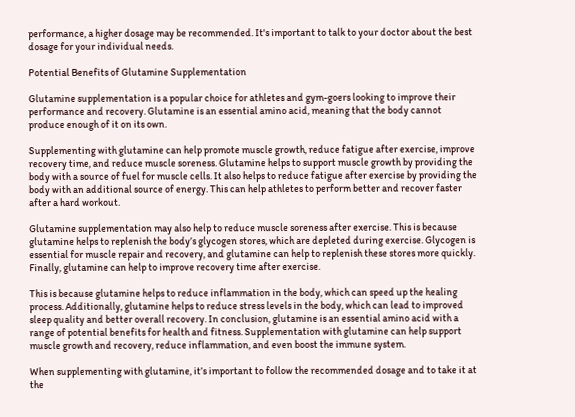performance, a higher dosage may be recommended. It's important to talk to your doctor about the best dosage for your individual needs.

Potential Benefits of Glutamine Supplementation

Glutamine supplementation is a popular choice for athletes and gym-goers looking to improve their performance and recovery. Glutamine is an essential amino acid, meaning that the body cannot produce enough of it on its own.

Supplementing with glutamine can help promote muscle growth, reduce fatigue after exercise, improve recovery time, and reduce muscle soreness. Glutamine helps to support muscle growth by providing the body with a source of fuel for muscle cells. It also helps to reduce fatigue after exercise by providing the body with an additional source of energy. This can help athletes to perform better and recover faster after a hard workout.

Glutamine supplementation may also help to reduce muscle soreness after exercise. This is because glutamine helps to replenish the body’s glycogen stores, which are depleted during exercise. Glycogen is essential for muscle repair and recovery, and glutamine can help to replenish these stores more quickly. Finally, glutamine can help to improve recovery time after exercise.

This is because glutamine helps to reduce inflammation in the body, which can speed up the healing process. Additionally, glutamine helps to reduce stress levels in the body, which can lead to improved sleep quality and better overall recovery. In conclusion, glutamine is an essential amino acid with a range of potential benefits for health and fitness. Supplementation with glutamine can help support muscle growth and recovery, reduce inflammation, and even boost the immune system.

When supplementing with glutamine, it’s important to follow the recommended dosage and to take it at the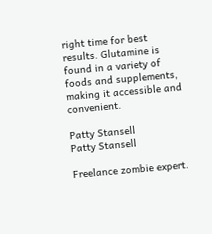right time for best results. Glutamine is found in a variety of foods and supplements, making it accessible and convenient.

Patty Stansell
Patty Stansell

Freelance zombie expert.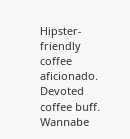Hipster-friendly coffee aficionado. Devoted coffee buff. Wannabe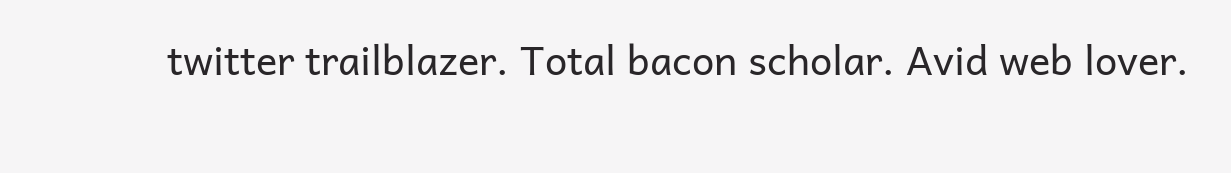twitter trailblazer. Total bacon scholar. Avid web lover.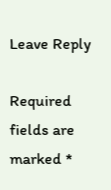Leave Reply

Required fields are marked *